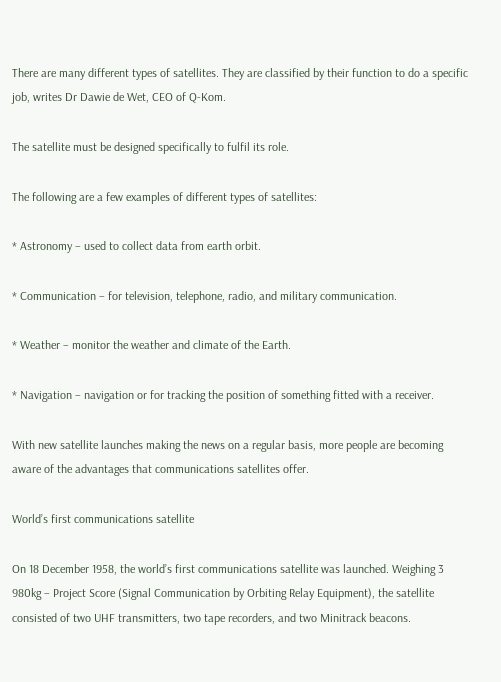There are many different types of satellites. They are classified by their function to do a specific job, writes Dr Dawie de Wet, CEO of Q-Kom.

The satellite must be designed specifically to fulfil its role.

The following are a few examples of different types of satellites:

* Astronomy – used to collect data from earth orbit.

* Communication – for television, telephone, radio, and military communication.

* Weather – monitor the weather and climate of the Earth.

* Navigation – navigation or for tracking the position of something fitted with a receiver.

With new satellite launches making the news on a regular basis, more people are becoming aware of the advantages that communications satellites offer.

World’s first communications satellite

On 18 December 1958, the world’s first communications satellite was launched. Weighing 3 980kg – Project Score (Signal Communication by Orbiting Relay Equipment), the satellite consisted of two UHF transmitters, two tape recorders, and two Minitrack beacons.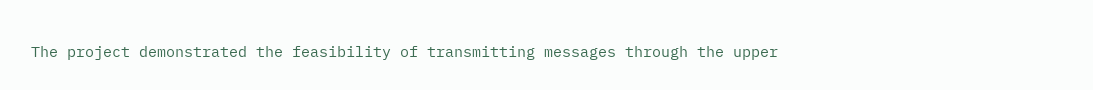The project demonstrated the feasibility of transmitting messages through the upper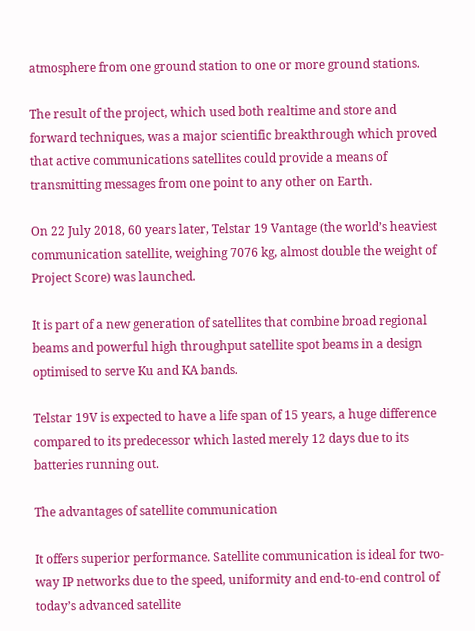atmosphere from one ground station to one or more ground stations.

The result of the project, which used both realtime and store and forward techniques, was a major scientific breakthrough which proved that active communications satellites could provide a means of transmitting messages from one point to any other on Earth.

On 22 July 2018, 60 years later, Telstar 19 Vantage (the world’s heaviest communication satellite, weighing 7076 kg, almost double the weight of Project Score) was launched.

It is part of a new generation of satellites that combine broad regional beams and powerful high throughput satellite spot beams in a design optimised to serve Ku and KA bands.

Telstar 19V is expected to have a life span of 15 years, a huge difference compared to its predecessor which lasted merely 12 days due to its batteries running out.

The advantages of satellite communication

It offers superior performance. Satellite communication is ideal for two-way IP networks due to the speed, uniformity and end-to-end control of today’s advanced satellite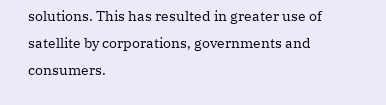solutions. This has resulted in greater use of satellite by corporations, governments and consumers.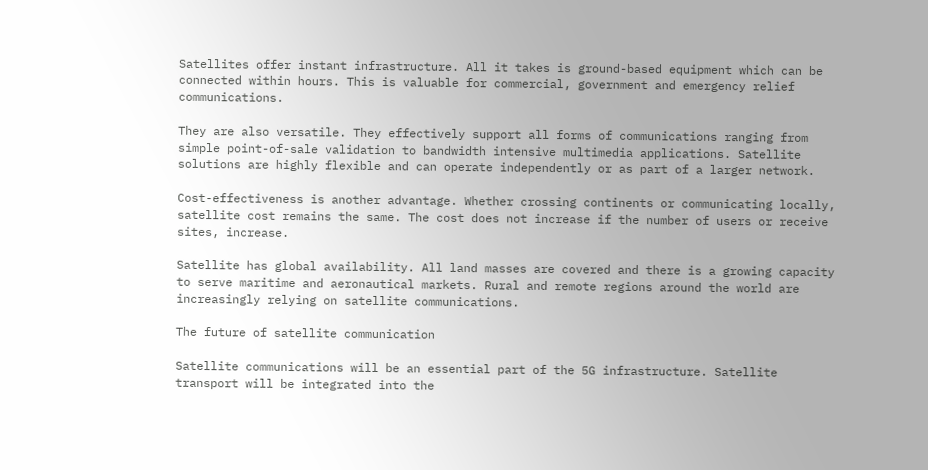Satellites offer instant infrastructure. All it takes is ground-based equipment which can be connected within hours. This is valuable for commercial, government and emergency relief communications.

They are also versatile. They effectively support all forms of communications ranging from simple point-of-sale validation to bandwidth intensive multimedia applications. Satellite solutions are highly flexible and can operate independently or as part of a larger network.

Cost-effectiveness is another advantage. Whether crossing continents or communicating locally, satellite cost remains the same. The cost does not increase if the number of users or receive sites, increase.

Satellite has global availability. All land masses are covered and there is a growing capacity to serve maritime and aeronautical markets. Rural and remote regions around the world are increasingly relying on satellite communications.

The future of satellite communication

Satellite communications will be an essential part of the 5G infrastructure. Satellite transport will be integrated into the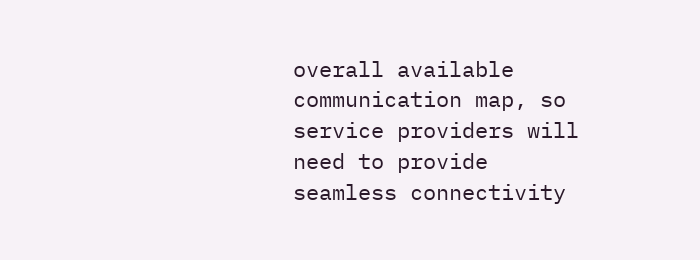overall available communication map, so service providers will need to provide seamless connectivity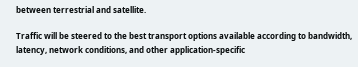between terrestrial and satellite.

Traffic will be steered to the best transport options available according to bandwidth, latency, network conditions, and other application-specific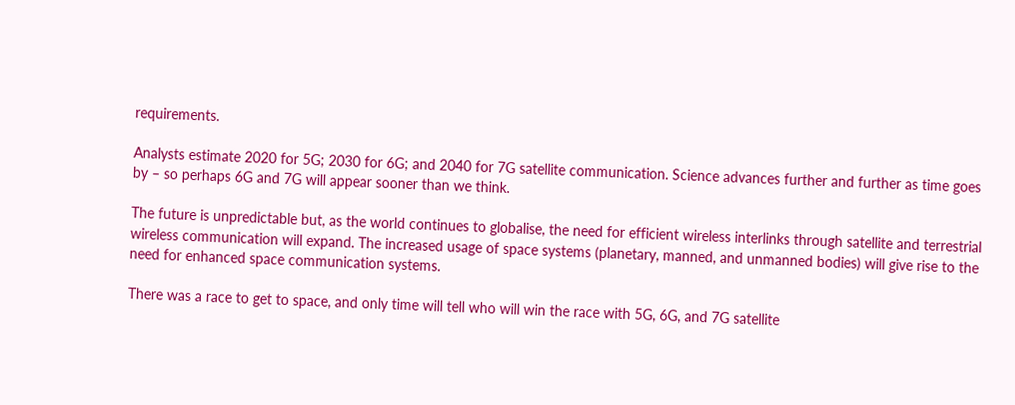requirements.

Analysts estimate 2020 for 5G; 2030 for 6G; and 2040 for 7G satellite communication. Science advances further and further as time goes by – so perhaps 6G and 7G will appear sooner than we think.

The future is unpredictable but, as the world continues to globalise, the need for efficient wireless interlinks through satellite and terrestrial wireless communication will expand. The increased usage of space systems (planetary, manned, and unmanned bodies) will give rise to the need for enhanced space communication systems.

There was a race to get to space, and only time will tell who will win the race with 5G, 6G, and 7G satellite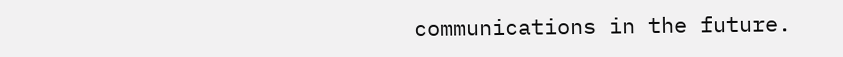communications in the future.